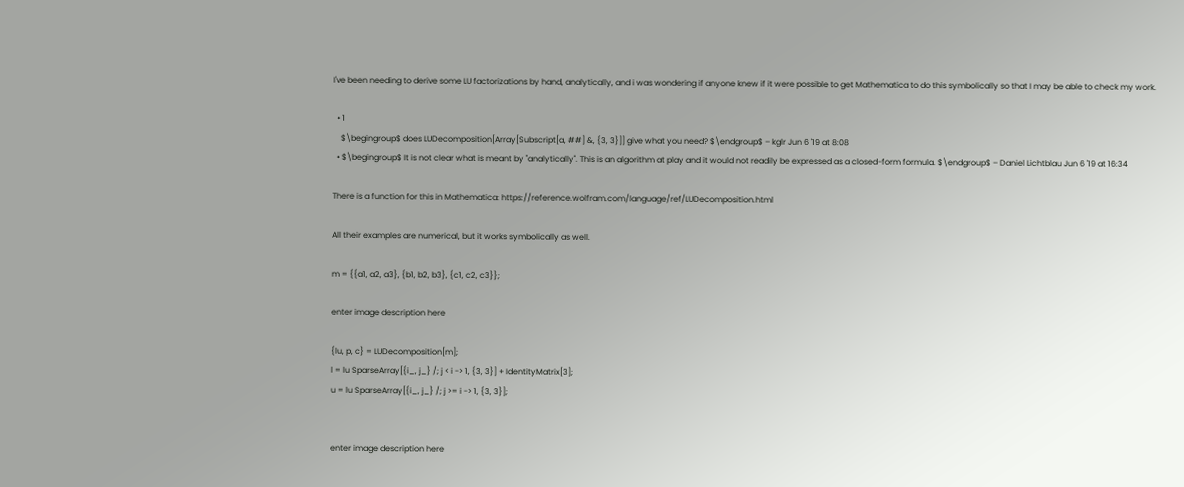I've been needing to derive some LU factorizations by hand, analytically, and i was wondering if anyone knew if it were possible to get Mathematica to do this symbolically so that I may be able to check my work.

  • 1
    $\begingroup$ does LUDecomposition[Array[Subscript[a, ##] &, {3, 3}]] give what you need? $\endgroup$ – kglr Jun 6 '19 at 8:08
  • $\begingroup$ It is not clear what is meant by "analytically". This is an algorithm at play and it would not readily be expressed as a closed-form formula. $\endgroup$ – Daniel Lichtblau Jun 6 '19 at 16:34

There is a function for this in Mathematica: https://reference.wolfram.com/language/ref/LUDecomposition.html

All their examples are numerical, but it works symbolically as well.

m = {{a1, a2, a3}, {b1, b2, b3}, {c1, c2, c3}};

enter image description here

{lu, p, c} = LUDecomposition[m];
l = lu SparseArray[{i_, j_} /; j < i -> 1, {3, 3}] + IdentityMatrix[3];
u = lu SparseArray[{i_, j_} /; j >= i -> 1, {3, 3}];


enter image description here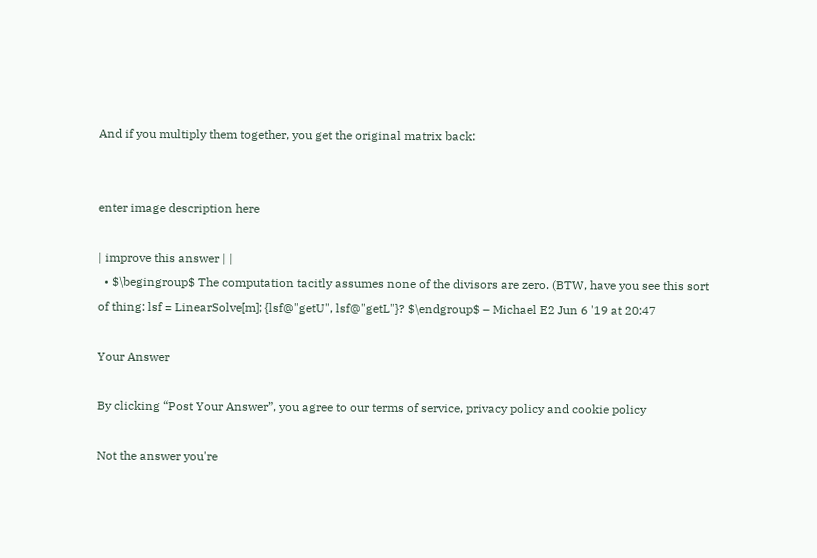And if you multiply them together, you get the original matrix back:


enter image description here

| improve this answer | |
  • $\begingroup$ The computation tacitly assumes none of the divisors are zero. (BTW, have you see this sort of thing: lsf = LinearSolve[m]; {lsf@"getU", lsf@"getL"}? $\endgroup$ – Michael E2 Jun 6 '19 at 20:47

Your Answer

By clicking “Post Your Answer”, you agree to our terms of service, privacy policy and cookie policy

Not the answer you're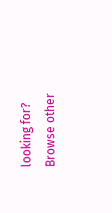looking for? Browse other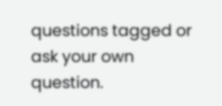questions tagged or ask your own question.